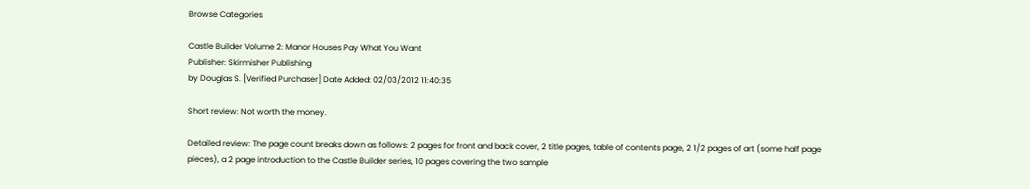Browse Categories

Castle Builder Volume 2: Manor Houses Pay What You Want
Publisher: Skirmisher Publishing
by Douglas S. [Verified Purchaser] Date Added: 02/03/2012 11:40:35

Short review: Not worth the money.

Detailed review: The page count breaks down as follows: 2 pages for front and back cover, 2 title pages, table of contents page, 2 1/2 pages of art (some half page pieces), a 2 page introduction to the Castle Builder series, 10 pages covering the two sample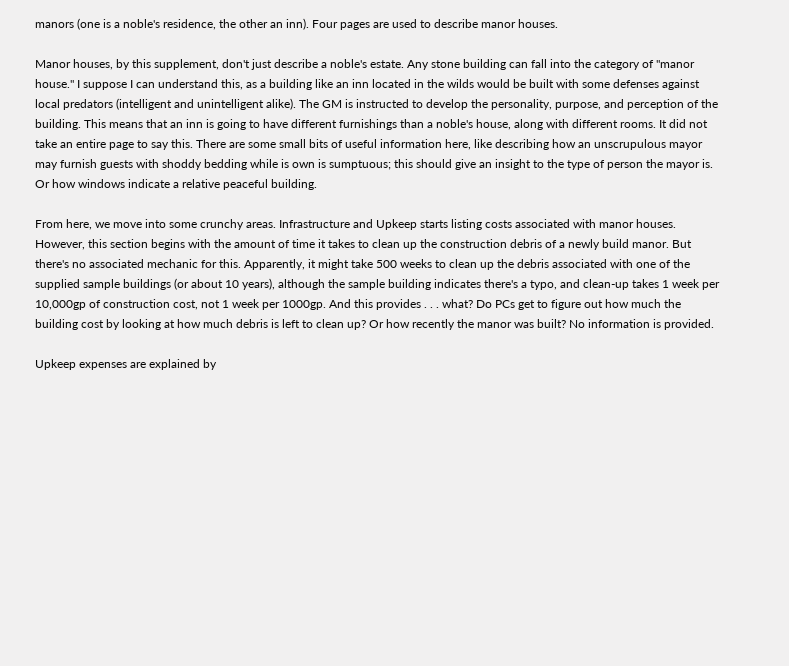manors (one is a noble's residence, the other an inn). Four pages are used to describe manor houses.

Manor houses, by this supplement, don't just describe a noble's estate. Any stone building can fall into the category of "manor house." I suppose I can understand this, as a building like an inn located in the wilds would be built with some defenses against local predators (intelligent and unintelligent alike). The GM is instructed to develop the personality, purpose, and perception of the building. This means that an inn is going to have different furnishings than a noble's house, along with different rooms. It did not take an entire page to say this. There are some small bits of useful information here, like describing how an unscrupulous mayor may furnish guests with shoddy bedding while is own is sumptuous; this should give an insight to the type of person the mayor is. Or how windows indicate a relative peaceful building.

From here, we move into some crunchy areas. Infrastructure and Upkeep starts listing costs associated with manor houses. However, this section begins with the amount of time it takes to clean up the construction debris of a newly build manor. But there's no associated mechanic for this. Apparently, it might take 500 weeks to clean up the debris associated with one of the supplied sample buildings (or about 10 years), although the sample building indicates there's a typo, and clean-up takes 1 week per 10,000gp of construction cost, not 1 week per 1000gp. And this provides . . . what? Do PCs get to figure out how much the building cost by looking at how much debris is left to clean up? Or how recently the manor was built? No information is provided.

Upkeep expenses are explained by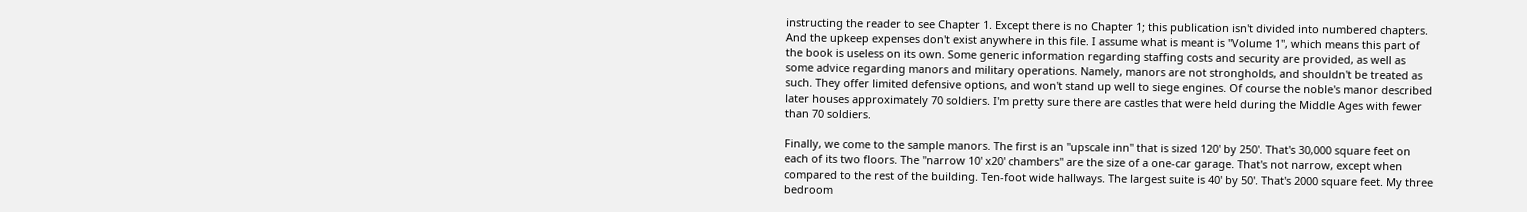instructing the reader to see Chapter 1. Except there is no Chapter 1; this publication isn't divided into numbered chapters. And the upkeep expenses don't exist anywhere in this file. I assume what is meant is "Volume 1", which means this part of the book is useless on its own. Some generic information regarding staffing costs and security are provided, as well as some advice regarding manors and military operations. Namely, manors are not strongholds, and shouldn't be treated as such. They offer limited defensive options, and won't stand up well to siege engines. Of course the noble's manor described later houses approximately 70 soldiers. I'm pretty sure there are castles that were held during the Middle Ages with fewer than 70 soldiers.

Finally, we come to the sample manors. The first is an "upscale inn" that is sized 120' by 250'. That's 30,000 square feet on each of its two floors. The "narrow 10' x20' chambers" are the size of a one-car garage. That's not narrow, except when compared to the rest of the building. Ten-foot wide hallways. The largest suite is 40' by 50'. That's 2000 square feet. My three bedroom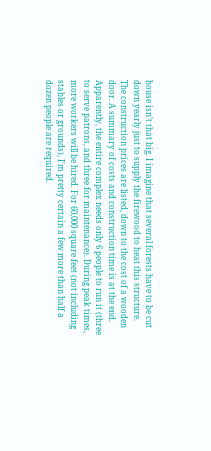house isn't that big. I imagine that several forests have to be cut down yearly just to supply the firewood to heat this structure. The construction prices are listed, down to the cost of a wooden door. A summary of costs and construction time is at the end. Apparently, the entire complex needs only 6 people to run it (three to serve patrons, and three for maintenance). During peak times, more workers will be hired. For 60,000 square feet (not including stables or grounds), I'm pretty certain a few more than half a dozen people are required.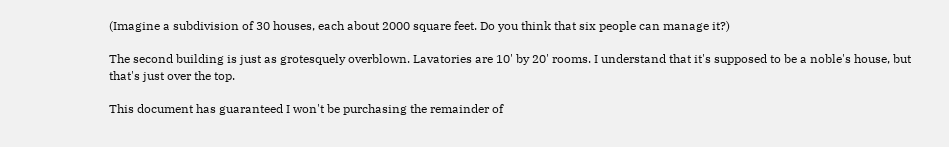(Imagine a subdivision of 30 houses, each about 2000 square feet. Do you think that six people can manage it?)

The second building is just as grotesquely overblown. Lavatories are 10' by 20' rooms. I understand that it's supposed to be a noble's house, but that's just over the top.

This document has guaranteed I won't be purchasing the remainder of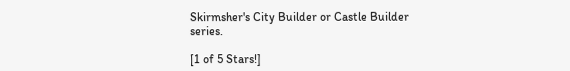Skirmsher's City Builder or Castle Builder series.

[1 of 5 Stars!]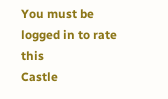You must be logged in to rate this
Castle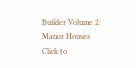Builder Volume 2: Manor Houses
Click to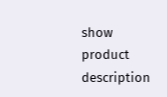show product description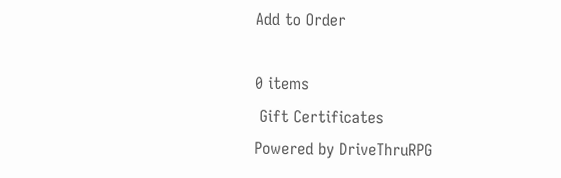Add to Order

0 items
 Gift Certificates
Powered by DriveThruRPG